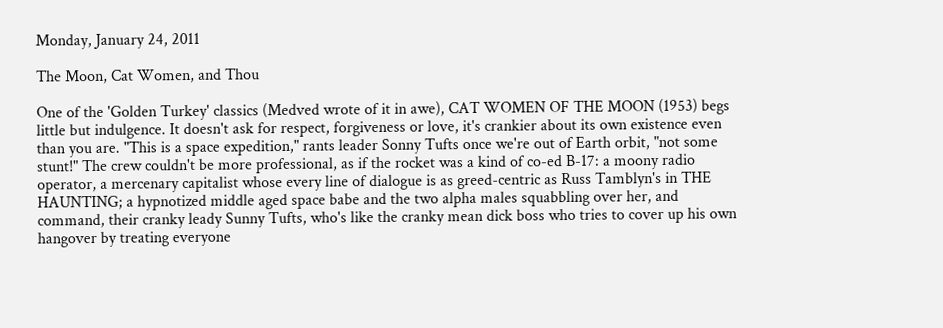Monday, January 24, 2011

The Moon, Cat Women, and Thou

One of the 'Golden Turkey' classics (Medved wrote of it in awe), CAT WOMEN OF THE MOON (1953) begs little but indulgence. It doesn't ask for respect, forgiveness or love, it's crankier about its own existence even than you are. "This is a space expedition," rants leader Sonny Tufts once we're out of Earth orbit, "not some stunt!" The crew couldn't be more professional, as if the rocket was a kind of co-ed B-17: a moony radio operator, a mercenary capitalist whose every line of dialogue is as greed-centric as Russ Tamblyn's in THE HAUNTING; a hypnotized middle aged space babe and the two alpha males squabbling over her, and command, their cranky leady Sunny Tufts, who's like the cranky mean dick boss who tries to cover up his own hangover by treating everyone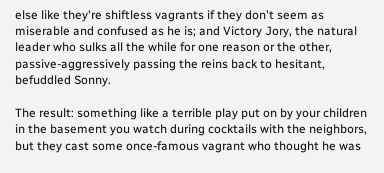else like they're shiftless vagrants if they don't seem as miserable and confused as he is; and Victory Jory, the natural leader who sulks all the while for one reason or the other, passive-aggressively passing the reins back to hesitant, befuddled Sonny.

The result: something like a terrible play put on by your children in the basement you watch during cocktails with the neighbors, but they cast some once-famous vagrant who thought he was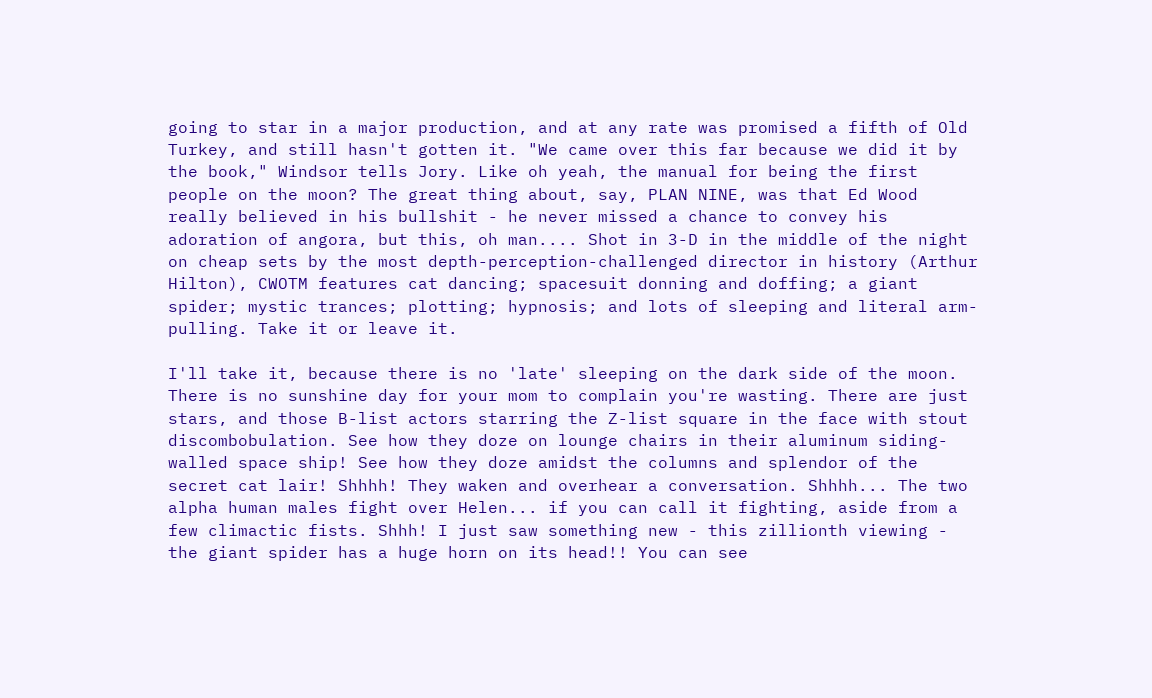going to star in a major production, and at any rate was promised a fifth of Old Turkey, and still hasn't gotten it. "We came over this far because we did it by the book," Windsor tells Jory. Like oh yeah, the manual for being the first people on the moon? The great thing about, say, PLAN NINE, was that Ed Wood really believed in his bullshit - he never missed a chance to convey his adoration of angora, but this, oh man.... Shot in 3-D in the middle of the night on cheap sets by the most depth-perception-challenged director in history (Arthur Hilton), CWOTM features cat dancing; spacesuit donning and doffing; a giant spider; mystic trances; plotting; hypnosis; and lots of sleeping and literal arm-pulling. Take it or leave it.

I'll take it, because there is no 'late' sleeping on the dark side of the moon. There is no sunshine day for your mom to complain you're wasting. There are just stars, and those B-list actors starring the Z-list square in the face with stout discombobulation. See how they doze on lounge chairs in their aluminum siding-walled space ship! See how they doze amidst the columns and splendor of the secret cat lair! Shhhh! They waken and overhear a conversation. Shhhh... The two alpha human males fight over Helen... if you can call it fighting, aside from a few climactic fists. Shhh! I just saw something new - this zillionth viewing - the giant spider has a huge horn on its head!! You can see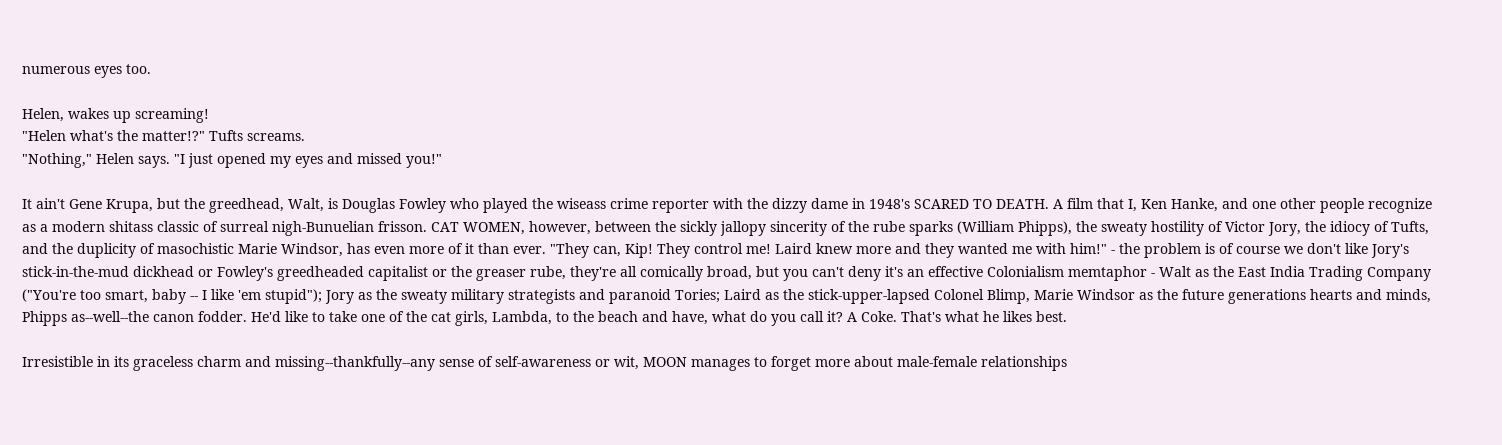numerous eyes too.

Helen, wakes up screaming!
"Helen what's the matter!?" Tufts screams.
"Nothing," Helen says. "I just opened my eyes and missed you!"

It ain't Gene Krupa, but the greedhead, Walt, is Douglas Fowley who played the wiseass crime reporter with the dizzy dame in 1948's SCARED TO DEATH. A film that I, Ken Hanke, and one other people recognize as a modern shitass classic of surreal nigh-Bunuelian frisson. CAT WOMEN, however, between the sickly jallopy sincerity of the rube sparks (William Phipps), the sweaty hostility of Victor Jory, the idiocy of Tufts, and the duplicity of masochistic Marie Windsor, has even more of it than ever. "They can, Kip! They control me! Laird knew more and they wanted me with him!" - the problem is of course we don't like Jory's stick-in-the-mud dickhead or Fowley's greedheaded capitalist or the greaser rube, they're all comically broad, but you can't deny it's an effective Colonialism memtaphor - Walt as the East India Trading Company ("You're too smart, baby -- I like 'em stupid"); Jory as the sweaty military strategists and paranoid Tories; Laird as the stick-upper-lapsed Colonel Blimp, Marie Windsor as the future generations hearts and minds, Phipps as--well--the canon fodder. He'd like to take one of the cat girls, Lambda, to the beach and have, what do you call it? A Coke. That's what he likes best.

Irresistible in its graceless charm and missing--thankfully--any sense of self-awareness or wit, MOON manages to forget more about male-female relationships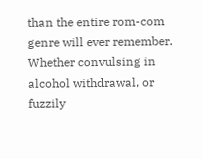than the entire rom-com genre will ever remember. Whether convulsing in alcohol withdrawal, or fuzzily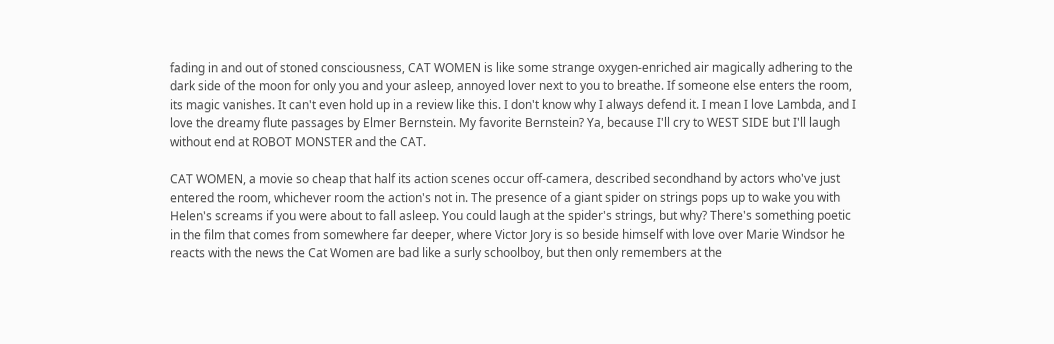fading in and out of stoned consciousness, CAT WOMEN is like some strange oxygen-enriched air magically adhering to the dark side of the moon for only you and your asleep, annoyed lover next to you to breathe. If someone else enters the room, its magic vanishes. It can't even hold up in a review like this. I don't know why I always defend it. I mean I love Lambda, and I love the dreamy flute passages by Elmer Bernstein. My favorite Bernstein? Ya, because I'll cry to WEST SIDE but I'll laugh without end at ROBOT MONSTER and the CAT.

CAT WOMEN, a movie so cheap that half its action scenes occur off-camera, described secondhand by actors who've just entered the room, whichever room the action's not in. The presence of a giant spider on strings pops up to wake you with Helen's screams if you were about to fall asleep. You could laugh at the spider's strings, but why? There's something poetic in the film that comes from somewhere far deeper, where Victor Jory is so beside himself with love over Marie Windsor he reacts with the news the Cat Women are bad like a surly schoolboy, but then only remembers at the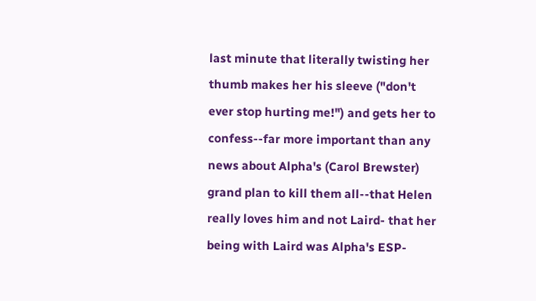last minute that literally twisting her thumb makes her his sleeve ("don't ever stop hurting me!") and gets her to confess--far more important than any news about Alpha's (Carol Brewster) grand plan to kill them all--that Helen really loves him and not Laird- that her being with Laird was Alpha's ESP-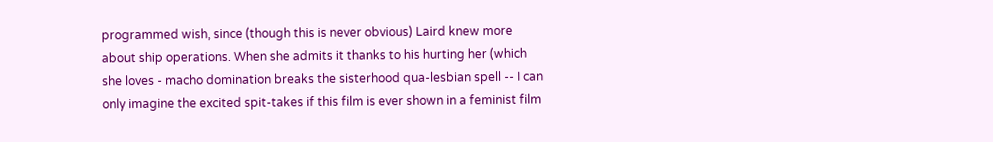programmed wish, since (though this is never obvious) Laird knew more about ship operations. When she admits it thanks to his hurting her (which she loves - macho domination breaks the sisterhood qua-lesbian spell -- I can only imagine the excited spit-takes if this film is ever shown in a feminist film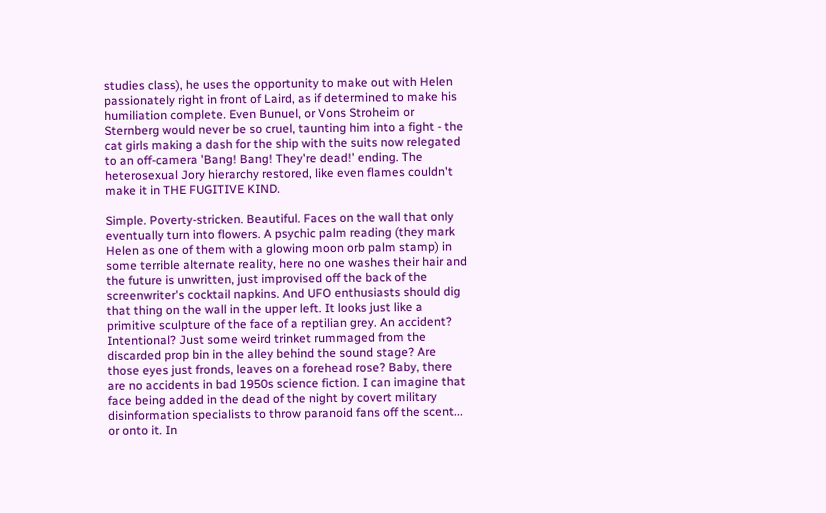studies class), he uses the opportunity to make out with Helen passionately right in front of Laird, as if determined to make his humiliation complete. Even Bunuel, or Vons Stroheim or Sternberg would never be so cruel, taunting him into a fight - the cat girls making a dash for the ship with the suits now relegated to an off-camera 'Bang! Bang! They're dead!' ending. The heterosexual Jory hierarchy restored, like even flames couldn't make it in THE FUGITIVE KIND.

Simple. Poverty-stricken. Beautiful. Faces on the wall that only eventually turn into flowers. A psychic palm reading (they mark Helen as one of them with a glowing moon orb palm stamp) in some terrible alternate reality, here no one washes their hair and the future is unwritten, just improvised off the back of the screenwriter's cocktail napkins. And UFO enthusiasts should dig that thing on the wall in the upper left. It looks just like a primitive sculpture of the face of a reptilian grey. An accident? Intentional? Just some weird trinket rummaged from the discarded prop bin in the alley behind the sound stage? Are those eyes just fronds, leaves on a forehead rose? Baby, there are no accidents in bad 1950s science fiction. I can imagine that face being added in the dead of the night by covert military disinformation specialists to throw paranoid fans off the scent... or onto it. In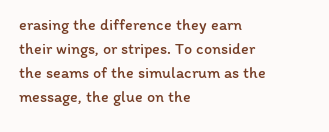erasing the difference they earn their wings, or stripes. To consider the seams of the simulacrum as the message, the glue on the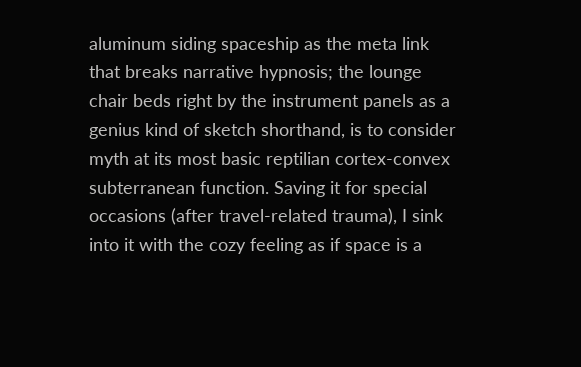aluminum siding spaceship as the meta link that breaks narrative hypnosis; the lounge chair beds right by the instrument panels as a genius kind of sketch shorthand, is to consider myth at its most basic reptilian cortex-convex subterranean function. Saving it for special occasions (after travel-related trauma), I sink into it with the cozy feeling as if space is a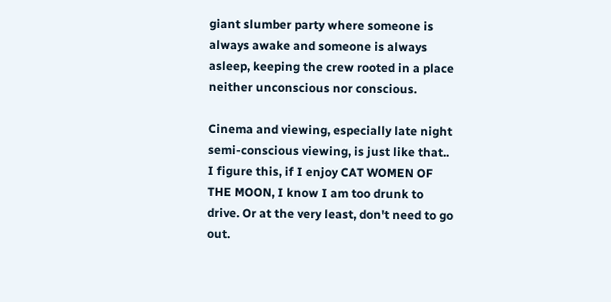giant slumber party where someone is always awake and someone is always asleep, keeping the crew rooted in a place neither unconscious nor conscious.

Cinema and viewing, especially late night semi-conscious viewing, is just like that.. I figure this, if I enjoy CAT WOMEN OF THE MOON, I know I am too drunk to drive. Or at the very least, don't need to go out.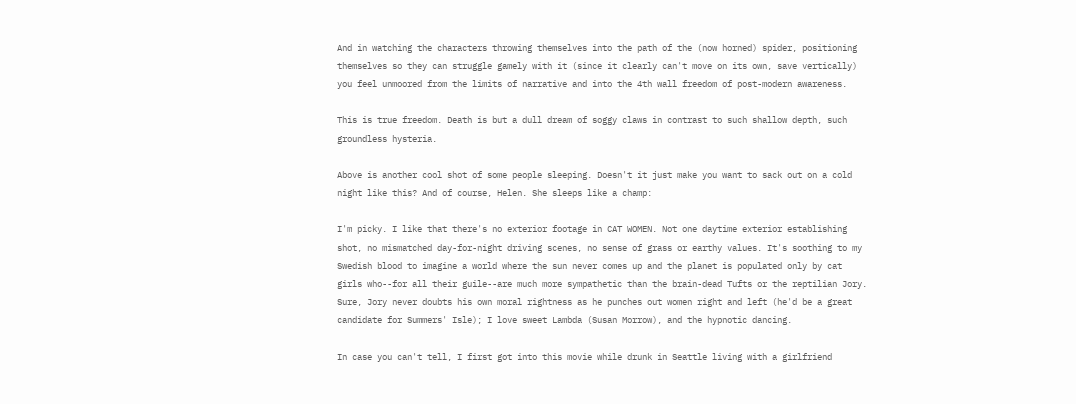And in watching the characters throwing themselves into the path of the (now horned) spider, positioning themselves so they can struggle gamely with it (since it clearly can't move on its own, save vertically) you feel unmoored from the limits of narrative and into the 4th wall freedom of post-modern awareness.

This is true freedom. Death is but a dull dream of soggy claws in contrast to such shallow depth, such groundless hysteria.

Above is another cool shot of some people sleeping. Doesn't it just make you want to sack out on a cold night like this? And of course, Helen. She sleeps like a champ:

I'm picky. I like that there's no exterior footage in CAT WOMEN. Not one daytime exterior establishing shot, no mismatched day-for-night driving scenes, no sense of grass or earthy values. It's soothing to my Swedish blood to imagine a world where the sun never comes up and the planet is populated only by cat girls who--for all their guile--are much more sympathetic than the brain-dead Tufts or the reptilian Jory. Sure, Jory never doubts his own moral rightness as he punches out women right and left (he'd be a great candidate for Summers' Isle); I love sweet Lambda (Susan Morrow), and the hypnotic dancing.

In case you can't tell, I first got into this movie while drunk in Seattle living with a girlfriend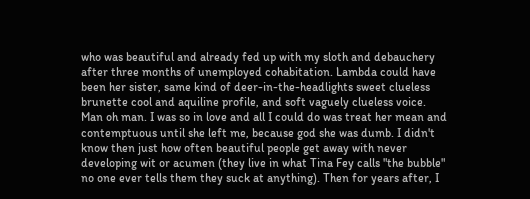who was beautiful and already fed up with my sloth and debauchery after three months of unemployed cohabitation. Lambda could have been her sister, same kind of deer-in-the-headlights sweet clueless brunette cool and aquiline profile, and soft vaguely clueless voice. Man oh man. I was so in love and all I could do was treat her mean and contemptuous until she left me, because god she was dumb. I didn't know then just how often beautiful people get away with never developing wit or acumen (they live in what Tina Fey calls "the bubble" no one ever tells them they suck at anything). Then for years after, I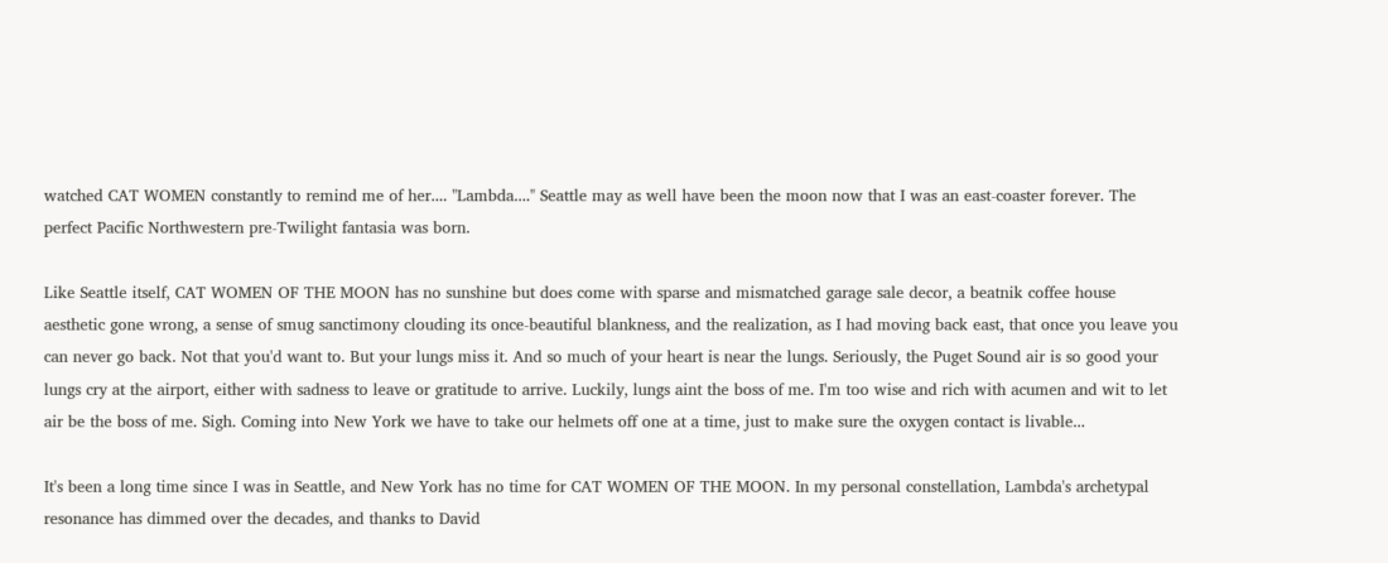watched CAT WOMEN constantly to remind me of her.... "Lambda...." Seattle may as well have been the moon now that I was an east-coaster forever. The perfect Pacific Northwestern pre-Twilight fantasia was born.

Like Seattle itself, CAT WOMEN OF THE MOON has no sunshine but does come with sparse and mismatched garage sale decor, a beatnik coffee house aesthetic gone wrong, a sense of smug sanctimony clouding its once-beautiful blankness, and the realization, as I had moving back east, that once you leave you can never go back. Not that you'd want to. But your lungs miss it. And so much of your heart is near the lungs. Seriously, the Puget Sound air is so good your lungs cry at the airport, either with sadness to leave or gratitude to arrive. Luckily, lungs aint the boss of me. I'm too wise and rich with acumen and wit to let air be the boss of me. Sigh. Coming into New York we have to take our helmets off one at a time, just to make sure the oxygen contact is livable...

It's been a long time since I was in Seattle, and New York has no time for CAT WOMEN OF THE MOON. In my personal constellation, Lambda's archetypal resonance has dimmed over the decades, and thanks to David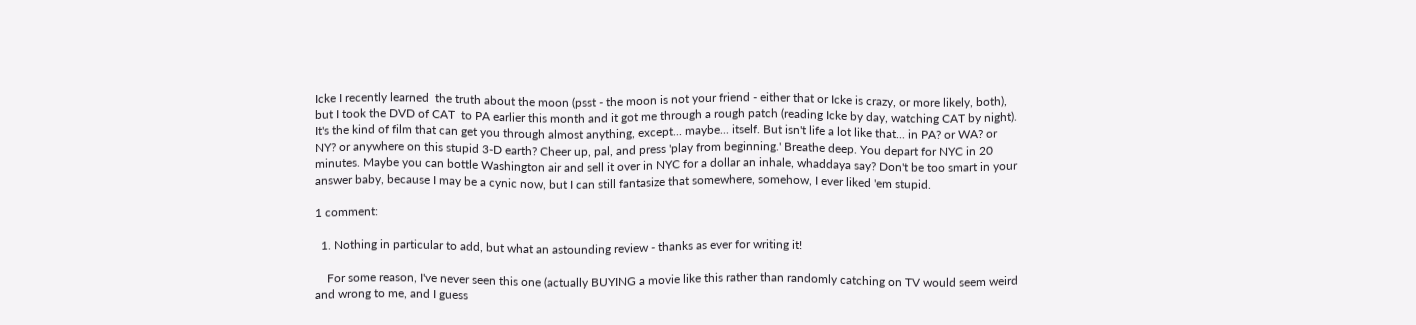Icke I recently learned  the truth about the moon (psst - the moon is not your friend - either that or Icke is crazy, or more likely, both), but I took the DVD of CAT  to PA earlier this month and it got me through a rough patch (reading Icke by day, watching CAT by night). It's the kind of film that can get you through almost anything, except... maybe... itself. But isn't life a lot like that... in PA? or WA? or NY? or anywhere on this stupid 3-D earth? Cheer up, pal, and press 'play from beginning.' Breathe deep. You depart for NYC in 20 minutes. Maybe you can bottle Washington air and sell it over in NYC for a dollar an inhale, whaddaya say? Don't be too smart in your answer baby, because I may be a cynic now, but I can still fantasize that somewhere, somehow, I ever liked 'em stupid.

1 comment:

  1. Nothing in particular to add, but what an astounding review - thanks as ever for writing it!

    For some reason, I've never seen this one (actually BUYING a movie like this rather than randomly catching on TV would seem weird and wrong to me, and I guess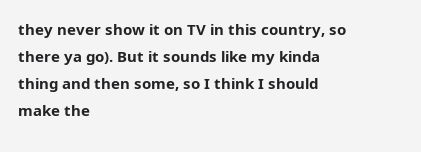they never show it on TV in this country, so there ya go). But it sounds like my kinda thing and then some, so I think I should make the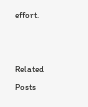effort.


Related Posts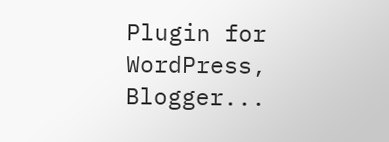Plugin for WordPress, Blogger...